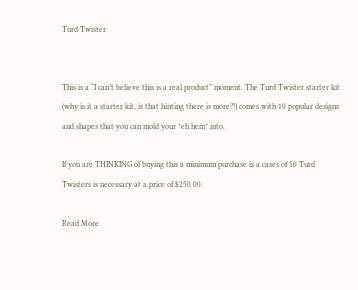Turd Twister


This is a “I can’t believe this is a real product” moment. The Turd Twister starter kit (why is it a starter kit, is that hinting there is more?!) comes with 10 popular designs and shapes that you can mold your *eh hem* into.

If you are THINKING of buying this a minimum purchase is a cases of 50 Turd Twisters is necessary at a price of $250.00.

Read More